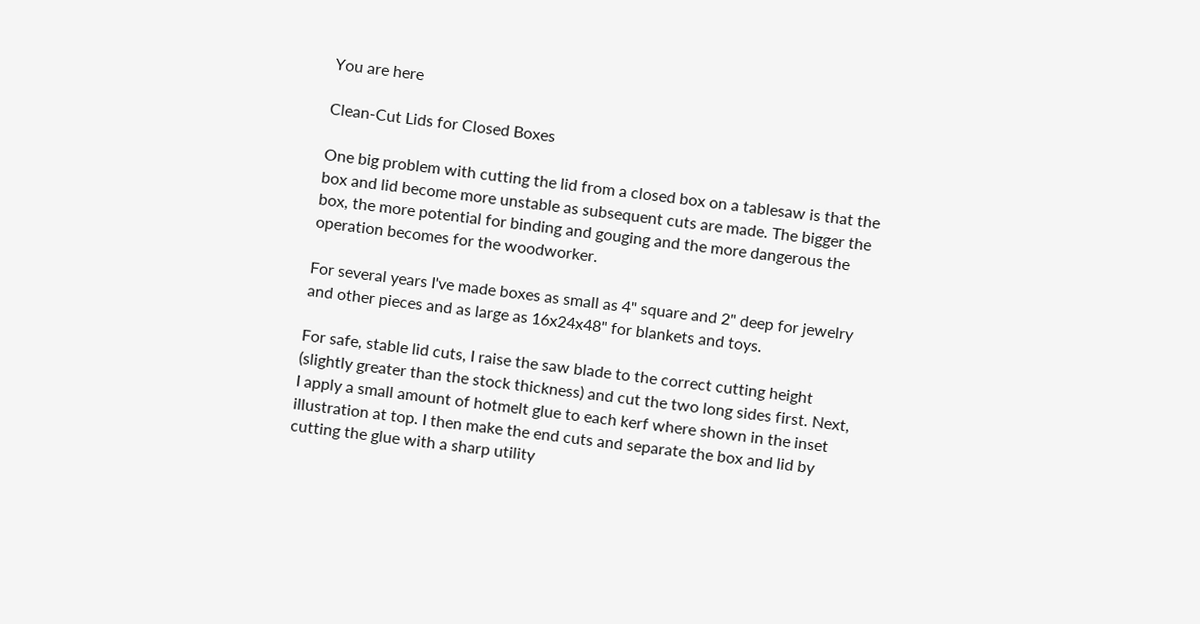You are here

Clean-Cut Lids for Closed Boxes

One big problem with cutting the lid from a closed box on a tablesaw is that the box and lid become more unstable as subsequent cuts are made. The bigger the box, the more potential for binding and gouging and the more dangerous the operation becomes for the woodworker.

For several years I've made boxes as small as 4" square and 2" deep for jewelry and other pieces and as large as 16x24x48" for blankets and toys.

For safe, stable lid cuts, I raise the saw blade to the correct cutting height (slightly greater than the stock thickness) and cut the two long sides first. Next, I apply a small amount of hotmelt glue to each kerf where shown in the inset illustration at top. I then make the end cuts and separate the box and lid by cutting the glue with a sharp utility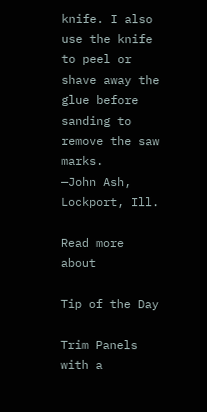knife. I also use the knife to peel or shave away the glue before sanding to remove the saw marks.
—John Ash, Lockport, Ill.

Read more about

Tip of the Day

Trim Panels with a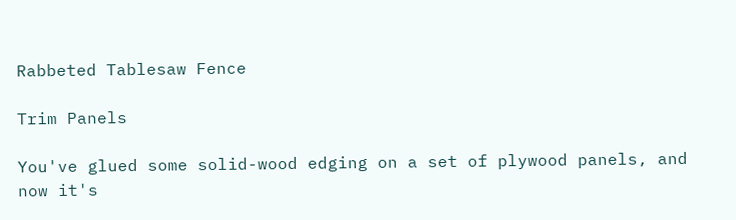Rabbeted Tablesaw Fence

Trim Panels

You've glued some solid-wood edging on a set of plywood panels, and now it's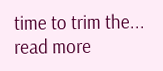time to trim the... read more